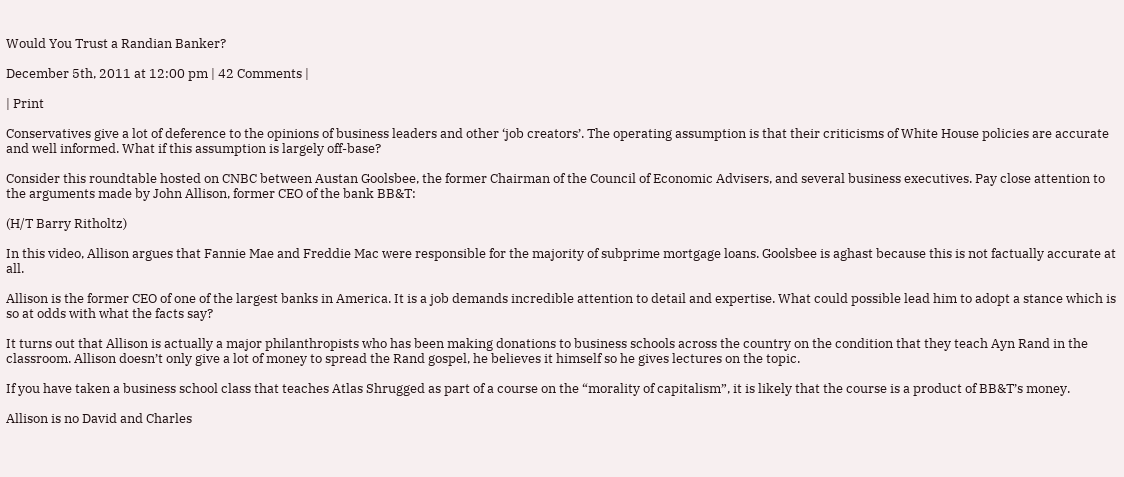Would You Trust a Randian Banker?

December 5th, 2011 at 12:00 pm | 42 Comments |

| Print

Conservatives give a lot of deference to the opinions of business leaders and other ‘job creators’. The operating assumption is that their criticisms of White House policies are accurate and well informed. What if this assumption is largely off-base?

Consider this roundtable hosted on CNBC between Austan Goolsbee, the former Chairman of the Council of Economic Advisers, and several business executives. Pay close attention to the arguments made by John Allison, former CEO of the bank BB&T:

(H/T Barry Ritholtz)

In this video, Allison argues that Fannie Mae and Freddie Mac were responsible for the majority of subprime mortgage loans. Goolsbee is aghast because this is not factually accurate at all.

Allison is the former CEO of one of the largest banks in America. It is a job demands incredible attention to detail and expertise. What could possible lead him to adopt a stance which is so at odds with what the facts say?

It turns out that Allison is actually a major philanthropists who has been making donations to business schools across the country on the condition that they teach Ayn Rand in the classroom. Allison doesn’t only give a lot of money to spread the Rand gospel, he believes it himself so he gives lectures on the topic.

If you have taken a business school class that teaches Atlas Shrugged as part of a course on the “morality of capitalism”, it is likely that the course is a product of BB&T’s money.

Allison is no David and Charles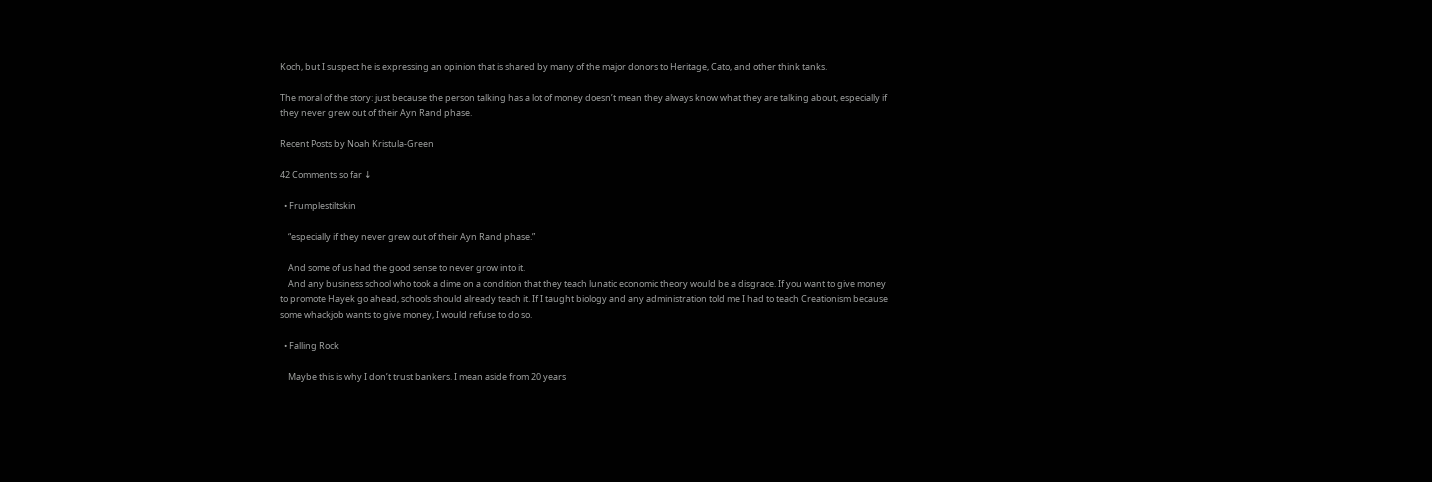Koch, but I suspect he is expressing an opinion that is shared by many of the major donors to Heritage, Cato, and other think tanks.

The moral of the story: just because the person talking has a lot of money doesn’t mean they always know what they are talking about, especially if they never grew out of their Ayn Rand phase.

Recent Posts by Noah Kristula-Green

42 Comments so far ↓

  • Frumplestiltskin

    “especially if they never grew out of their Ayn Rand phase.”

    And some of us had the good sense to never grow into it.
    And any business school who took a dime on a condition that they teach lunatic economic theory would be a disgrace. If you want to give money to promote Hayek go ahead, schools should already teach it. If I taught biology and any administration told me I had to teach Creationism because some whackjob wants to give money, I would refuse to do so.

  • Falling Rock

    Maybe this is why I don’t trust bankers. I mean aside from 20 years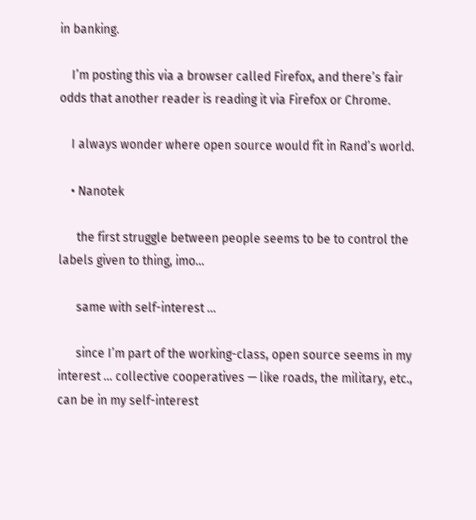in banking.

    I’m posting this via a browser called Firefox, and there’s fair odds that another reader is reading it via Firefox or Chrome.

    I always wonder where open source would fit in Rand’s world.

    • Nanotek

      the first struggle between people seems to be to control the labels given to thing, imo…

      same with self-interest …

      since I’m part of the working-class, open source seems in my interest … collective cooperatives — like roads, the military, etc., can be in my self-interest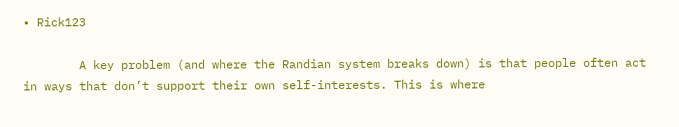• Rick123

        A key problem (and where the Randian system breaks down) is that people often act in ways that don’t support their own self-interests. This is where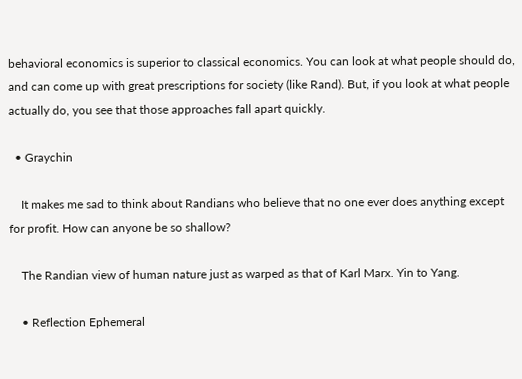behavioral economics is superior to classical economics. You can look at what people should do, and can come up with great prescriptions for society (like Rand). But, if you look at what people actually do, you see that those approaches fall apart quickly.

  • Graychin

    It makes me sad to think about Randians who believe that no one ever does anything except for profit. How can anyone be so shallow?

    The Randian view of human nature just as warped as that of Karl Marx. Yin to Yang.

    • Reflection Ephemeral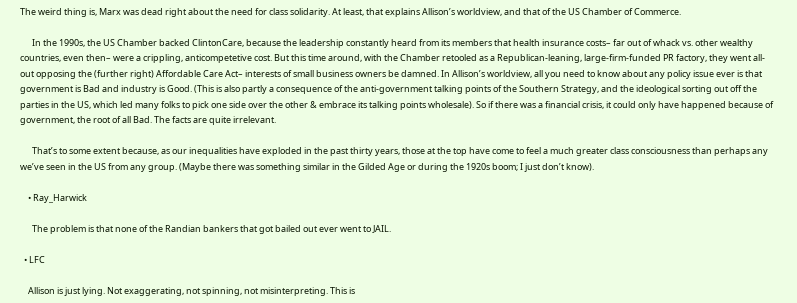The weird thing is, Marx was dead right about the need for class solidarity. At least, that explains Allison’s worldview, and that of the US Chamber of Commerce.

      In the 1990s, the US Chamber backed ClintonCare, because the leadership constantly heard from its members that health insurance costs– far out of whack vs. other wealthy countries, even then– were a crippling, anticompetetive cost. But this time around, with the Chamber retooled as a Republican-leaning, large-firm-funded PR factory, they went all-out opposing the (further right) Affordable Care Act– interests of small business owners be damned. In Allison’s worldview, all you need to know about any policy issue ever is that government is Bad and industry is Good. (This is also partly a consequence of the anti-government talking points of the Southern Strategy, and the ideological sorting out off the parties in the US, which led many folks to pick one side over the other & embrace its talking points wholesale). So if there was a financial crisis, it could only have happened because of government, the root of all Bad. The facts are quite irrelevant.

      That’s to some extent because, as our inequalities have exploded in the past thirty years, those at the top have come to feel a much greater class consciousness than perhaps any we’ve seen in the US from any group. (Maybe there was something similar in the Gilded Age or during the 1920s boom; I just don’t know).

    • Ray_Harwick

      The problem is that none of the Randian bankers that got bailed out ever went to JAIL.

  • LFC

    Allison is just lying. Not exaggerating, not spinning, not misinterpreting. This is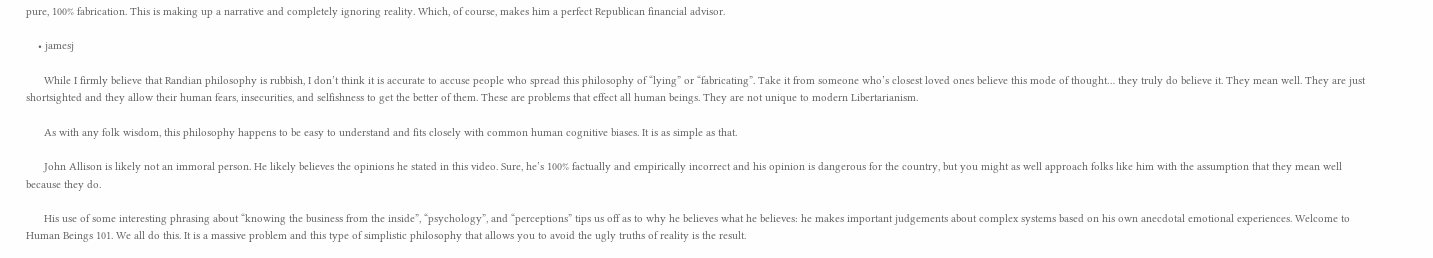pure, 100% fabrication. This is making up a narrative and completely ignoring reality. Which, of course, makes him a perfect Republican financial advisor.

    • jamesj

      While I firmly believe that Randian philosophy is rubbish, I don’t think it is accurate to accuse people who spread this philosophy of “lying” or “fabricating”. Take it from someone who’s closest loved ones believe this mode of thought… they truly do believe it. They mean well. They are just shortsighted and they allow their human fears, insecurities, and selfishness to get the better of them. These are problems that effect all human beings. They are not unique to modern Libertarianism.

      As with any folk wisdom, this philosophy happens to be easy to understand and fits closely with common human cognitive biases. It is as simple as that.

      John Allison is likely not an immoral person. He likely believes the opinions he stated in this video. Sure, he’s 100% factually and empirically incorrect and his opinion is dangerous for the country, but you might as well approach folks like him with the assumption that they mean well because they do.

      His use of some interesting phrasing about “knowing the business from the inside”, “psychology”, and “perceptions” tips us off as to why he believes what he believes: he makes important judgements about complex systems based on his own anecdotal emotional experiences. Welcome to Human Beings 101. We all do this. It is a massive problem and this type of simplistic philosophy that allows you to avoid the ugly truths of reality is the result.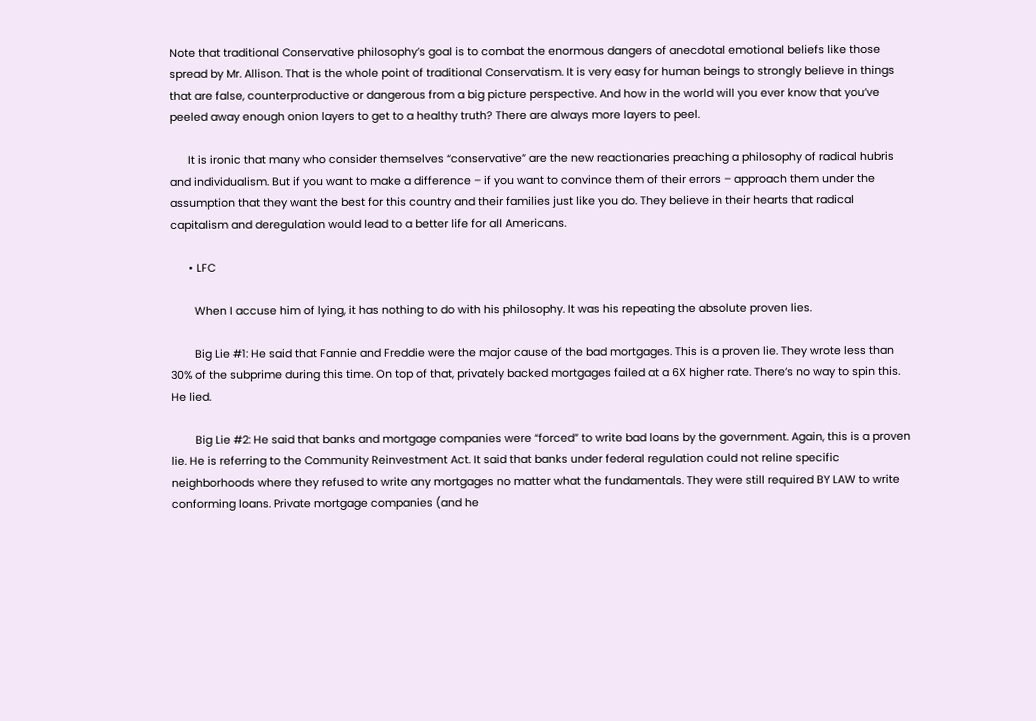Note that traditional Conservative philosophy’s goal is to combat the enormous dangers of anecdotal emotional beliefs like those spread by Mr. Allison. That is the whole point of traditional Conservatism. It is very easy for human beings to strongly believe in things that are false, counterproductive or dangerous from a big picture perspective. And how in the world will you ever know that you’ve peeled away enough onion layers to get to a healthy truth? There are always more layers to peel.

      It is ironic that many who consider themselves “conservative” are the new reactionaries preaching a philosophy of radical hubris and individualism. But if you want to make a difference – if you want to convince them of their errors – approach them under the assumption that they want the best for this country and their families just like you do. They believe in their hearts that radical capitalism and deregulation would lead to a better life for all Americans.

      • LFC

        When I accuse him of lying, it has nothing to do with his philosophy. It was his repeating the absolute proven lies.

        Big Lie #1: He said that Fannie and Freddie were the major cause of the bad mortgages. This is a proven lie. They wrote less than 30% of the subprime during this time. On top of that, privately backed mortgages failed at a 6X higher rate. There’s no way to spin this. He lied.

        Big Lie #2: He said that banks and mortgage companies were “forced” to write bad loans by the government. Again, this is a proven lie. He is referring to the Community Reinvestment Act. It said that banks under federal regulation could not reline specific neighborhoods where they refused to write any mortgages no matter what the fundamentals. They were still required BY LAW to write conforming loans. Private mortgage companies (and he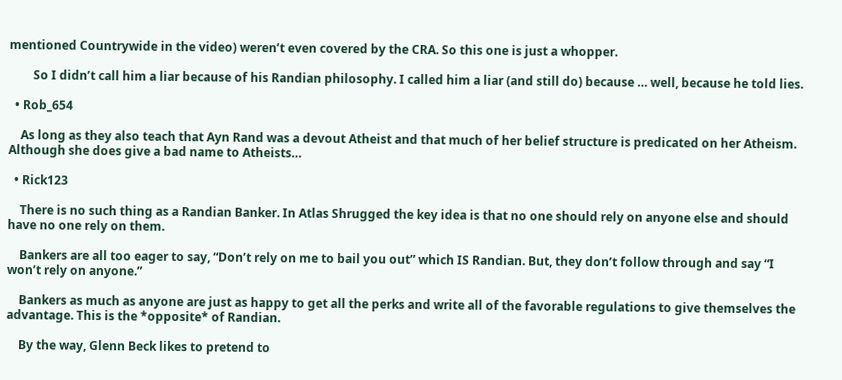mentioned Countrywide in the video) weren’t even covered by the CRA. So this one is just a whopper.

        So I didn’t call him a liar because of his Randian philosophy. I called him a liar (and still do) because … well, because he told lies.

  • Rob_654

    As long as they also teach that Ayn Rand was a devout Atheist and that much of her belief structure is predicated on her Atheism. Although she does give a bad name to Atheists…

  • Rick123

    There is no such thing as a Randian Banker. In Atlas Shrugged the key idea is that no one should rely on anyone else and should have no one rely on them.

    Bankers are all too eager to say, “Don’t rely on me to bail you out” which IS Randian. But, they don’t follow through and say “I won’t rely on anyone.”

    Bankers as much as anyone are just as happy to get all the perks and write all of the favorable regulations to give themselves the advantage. This is the *opposite* of Randian.

    By the way, Glenn Beck likes to pretend to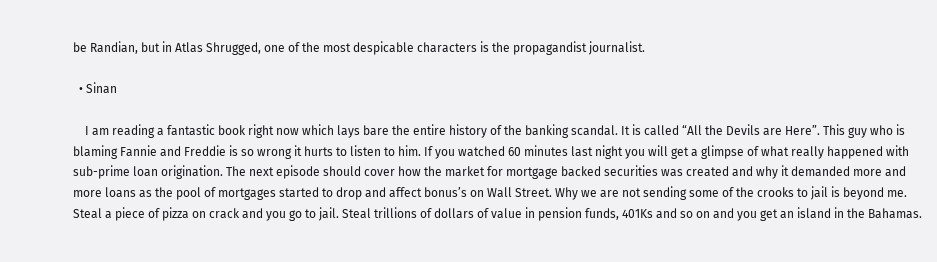be Randian, but in Atlas Shrugged, one of the most despicable characters is the propagandist journalist.

  • Sinan

    I am reading a fantastic book right now which lays bare the entire history of the banking scandal. It is called “All the Devils are Here”. This guy who is blaming Fannie and Freddie is so wrong it hurts to listen to him. If you watched 60 minutes last night you will get a glimpse of what really happened with sub-prime loan origination. The next episode should cover how the market for mortgage backed securities was created and why it demanded more and more loans as the pool of mortgages started to drop and affect bonus’s on Wall Street. Why we are not sending some of the crooks to jail is beyond me. Steal a piece of pizza on crack and you go to jail. Steal trillions of dollars of value in pension funds, 401Ks and so on and you get an island in the Bahamas.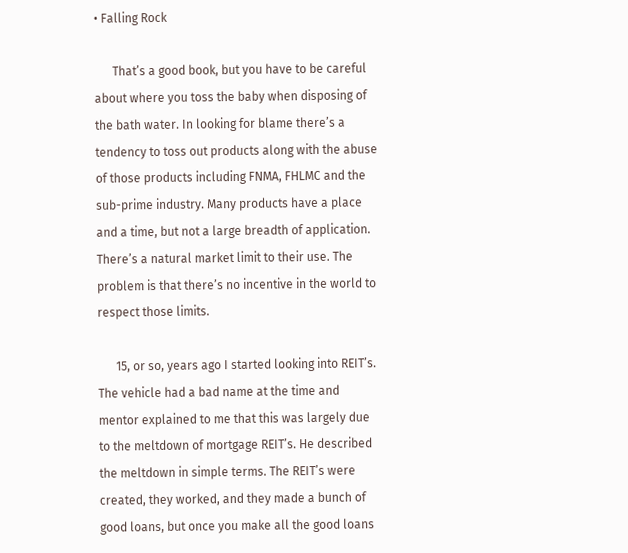• Falling Rock

      That’s a good book, but you have to be careful about where you toss the baby when disposing of the bath water. In looking for blame there’s a tendency to toss out products along with the abuse of those products including FNMA, FHLMC and the sub-prime industry. Many products have a place and a time, but not a large breadth of application. There’s a natural market limit to their use. The problem is that there’s no incentive in the world to respect those limits.

      15, or so, years ago I started looking into REIT’s. The vehicle had a bad name at the time and mentor explained to me that this was largely due to the meltdown of mortgage REIT’s. He described the meltdown in simple terms. The REIT’s were created, they worked, and they made a bunch of good loans, but once you make all the good loans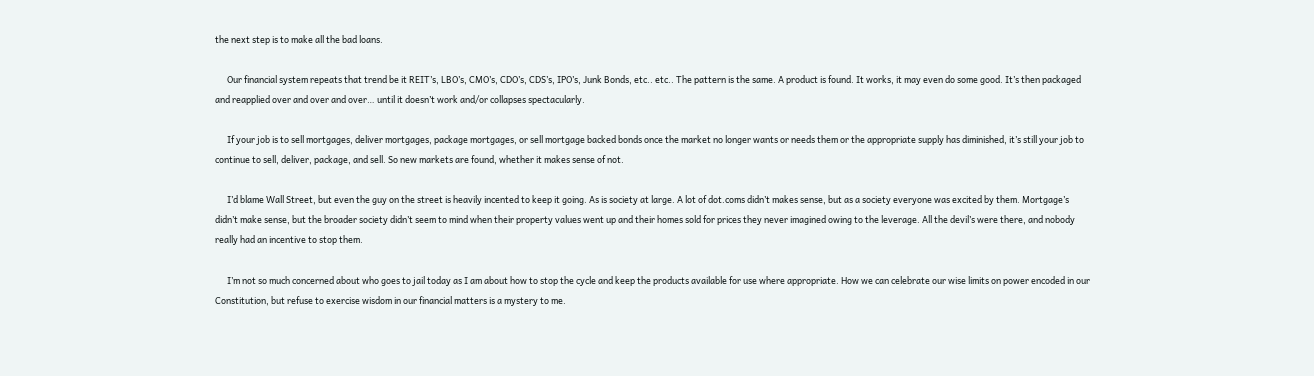the next step is to make all the bad loans.

      Our financial system repeats that trend be it REIT’s, LBO’s, CMO’s, CDO’s, CDS’s, IPO’s, Junk Bonds, etc.. etc.. The pattern is the same. A product is found. It works, it may even do some good. It’s then packaged and reapplied over and over and over… until it doesn’t work and/or collapses spectacularly.

      If your job is to sell mortgages, deliver mortgages, package mortgages, or sell mortgage backed bonds once the market no longer wants or needs them or the appropriate supply has diminished, it’s still your job to continue to sell, deliver, package, and sell. So new markets are found, whether it makes sense of not.

      I’d blame Wall Street, but even the guy on the street is heavily incented to keep it going. As is society at large. A lot of dot.coms didn’t makes sense, but as a society everyone was excited by them. Mortgage’s didn’t make sense, but the broader society didn’t seem to mind when their property values went up and their homes sold for prices they never imagined owing to the leverage. All the devil’s were there, and nobody really had an incentive to stop them.

      I’m not so much concerned about who goes to jail today as I am about how to stop the cycle and keep the products available for use where appropriate. How we can celebrate our wise limits on power encoded in our Constitution, but refuse to exercise wisdom in our financial matters is a mystery to me.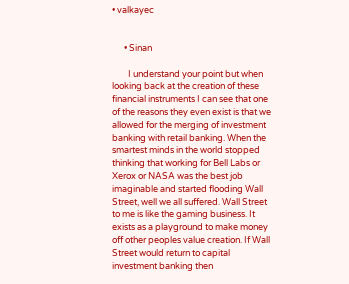• valkayec


      • Sinan

        I understand your point but when looking back at the creation of these financial instruments I can see that one of the reasons they even exist is that we allowed for the merging of investment banking with retail banking. When the smartest minds in the world stopped thinking that working for Bell Labs or Xerox or NASA was the best job imaginable and started flooding Wall Street, well we all suffered. Wall Street to me is like the gaming business. It exists as a playground to make money off other peoples value creation. If Wall Street would return to capital investment banking then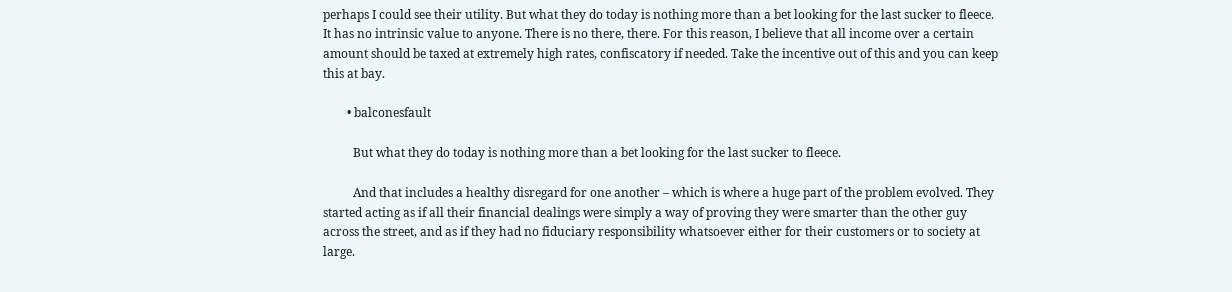perhaps I could see their utility. But what they do today is nothing more than a bet looking for the last sucker to fleece. It has no intrinsic value to anyone. There is no there, there. For this reason, I believe that all income over a certain amount should be taxed at extremely high rates, confiscatory if needed. Take the incentive out of this and you can keep this at bay.

        • balconesfault

          But what they do today is nothing more than a bet looking for the last sucker to fleece.

          And that includes a healthy disregard for one another – which is where a huge part of the problem evolved. They started acting as if all their financial dealings were simply a way of proving they were smarter than the other guy across the street, and as if they had no fiduciary responsibility whatsoever either for their customers or to society at large.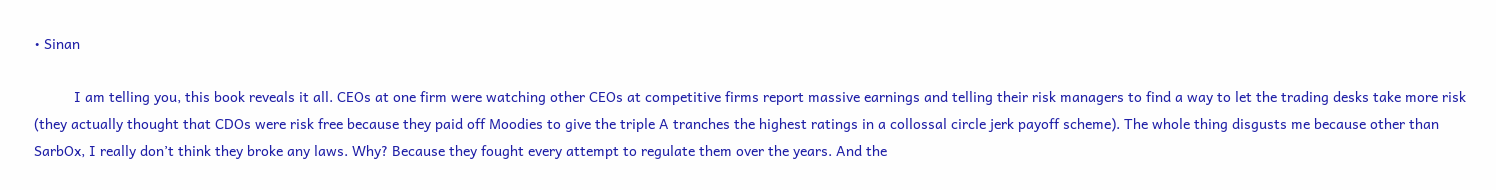• Sinan

          I am telling you, this book reveals it all. CEOs at one firm were watching other CEOs at competitive firms report massive earnings and telling their risk managers to find a way to let the trading desks take more risk (they actually thought that CDOs were risk free because they paid off Moodies to give the triple A tranches the highest ratings in a collossal circle jerk payoff scheme). The whole thing disgusts me because other than SarbOx, I really don’t think they broke any laws. Why? Because they fought every attempt to regulate them over the years. And the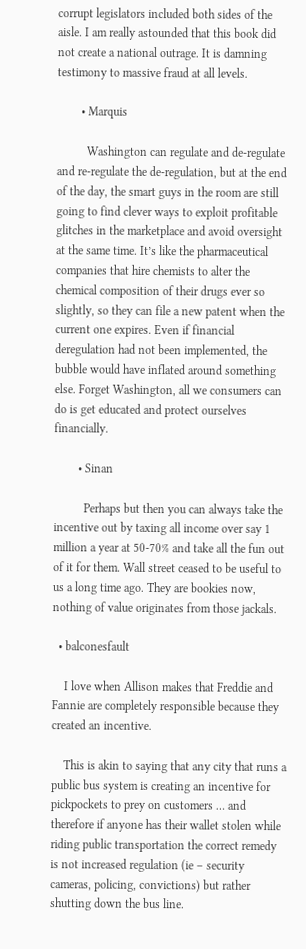corrupt legislators included both sides of the aisle. I am really astounded that this book did not create a national outrage. It is damning testimony to massive fraud at all levels.

        • Marquis

          Washington can regulate and de-regulate and re-regulate the de-regulation, but at the end of the day, the smart guys in the room are still going to find clever ways to exploit profitable glitches in the marketplace and avoid oversight at the same time. It’s like the pharmaceutical companies that hire chemists to alter the chemical composition of their drugs ever so slightly, so they can file a new patent when the current one expires. Even if financial deregulation had not been implemented, the bubble would have inflated around something else. Forget Washington, all we consumers can do is get educated and protect ourselves financially.

        • Sinan

          Perhaps but then you can always take the incentive out by taxing all income over say 1 million a year at 50-70% and take all the fun out of it for them. Wall street ceased to be useful to us a long time ago. They are bookies now, nothing of value originates from those jackals.

  • balconesfault

    I love when Allison makes that Freddie and Fannie are completely responsible because they created an incentive.

    This is akin to saying that any city that runs a public bus system is creating an incentive for pickpockets to prey on customers … and therefore if anyone has their wallet stolen while riding public transportation the correct remedy is not increased regulation (ie – security cameras, policing, convictions) but rather shutting down the bus line.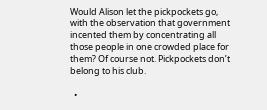Would Alison let the pickpockets go, with the observation that government incented them by concentrating all those people in one crowded place for them? Of course not. Pickpockets don’t belong to his club.

  •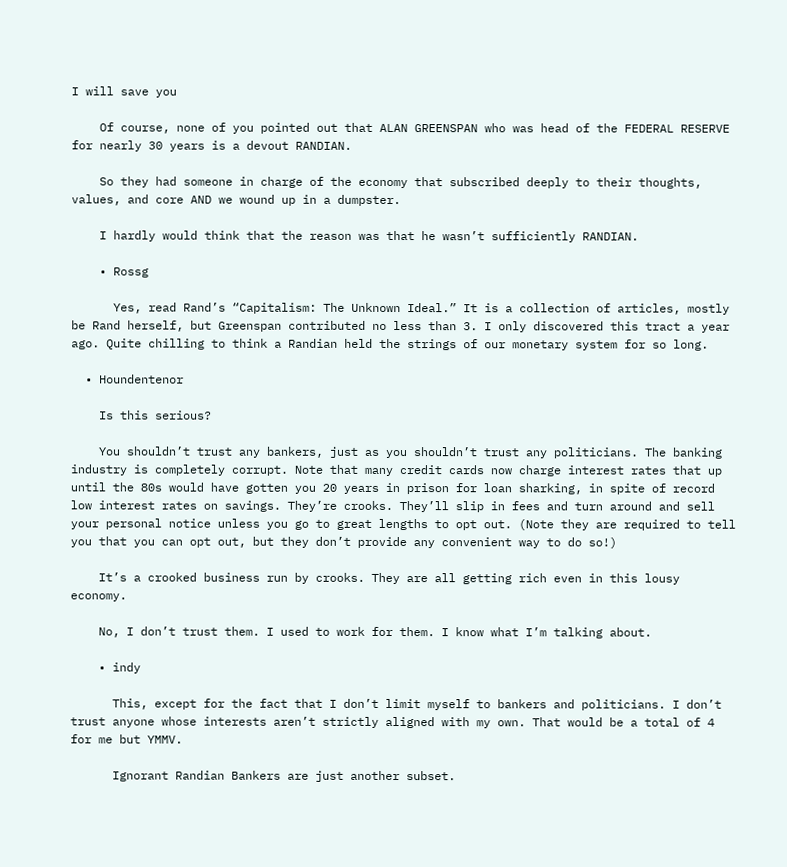I will save you

    Of course, none of you pointed out that ALAN GREENSPAN who was head of the FEDERAL RESERVE for nearly 30 years is a devout RANDIAN.

    So they had someone in charge of the economy that subscribed deeply to their thoughts, values, and core AND we wound up in a dumpster.

    I hardly would think that the reason was that he wasn’t sufficiently RANDIAN.

    • Rossg

      Yes, read Rand’s “Capitalism: The Unknown Ideal.” It is a collection of articles, mostly be Rand herself, but Greenspan contributed no less than 3. I only discovered this tract a year ago. Quite chilling to think a Randian held the strings of our monetary system for so long.

  • Houndentenor

    Is this serious?

    You shouldn’t trust any bankers, just as you shouldn’t trust any politicians. The banking industry is completely corrupt. Note that many credit cards now charge interest rates that up until the 80s would have gotten you 20 years in prison for loan sharking, in spite of record low interest rates on savings. They’re crooks. They’ll slip in fees and turn around and sell your personal notice unless you go to great lengths to opt out. (Note they are required to tell you that you can opt out, but they don’t provide any convenient way to do so!)

    It’s a crooked business run by crooks. They are all getting rich even in this lousy economy.

    No, I don’t trust them. I used to work for them. I know what I’m talking about.

    • indy

      This, except for the fact that I don’t limit myself to bankers and politicians. I don’t trust anyone whose interests aren’t strictly aligned with my own. That would be a total of 4 for me but YMMV.

      Ignorant Randian Bankers are just another subset.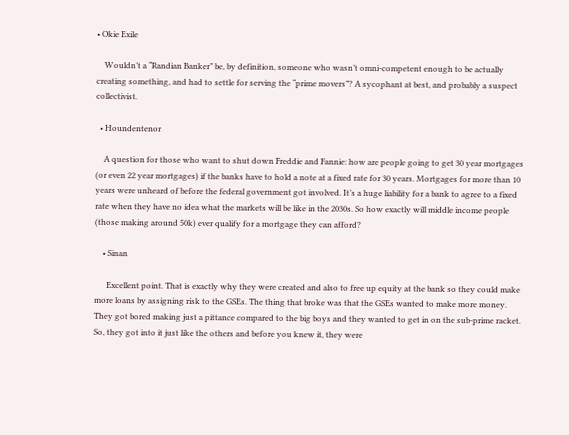• Okie Exile

    Wouldn’t a “Randian Banker” be, by definition, someone who wasn’t omni-competent enough to be actually creating something, and had to settle for serving the “prime movers”? A sycophant at best, and probably a suspect collectivist.

  • Houndentenor

    A question for those who want to shut down Freddie and Fannie: how are people going to get 30 year mortgages (or even 22 year mortgages) if the banks have to hold a note at a fixed rate for 30 years. Mortgages for more than 10 years were unheard of before the federal government got involved. It’s a huge liability for a bank to agree to a fixed rate when they have no idea what the markets will be like in the 2030s. So how exactly will middle income people (those making around 50k) ever qualify for a mortgage they can afford?

    • Sinan

      Excellent point. That is exactly why they were created and also to free up equity at the bank so they could make more loans by assigning risk to the GSEs. The thing that broke was that the GSEs wanted to make more money. They got bored making just a pittance compared to the big boys and they wanted to get in on the sub-prime racket. So, they got into it just like the others and before you knew it, they were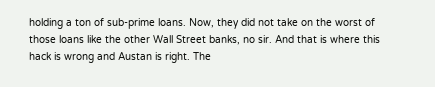holding a ton of sub-prime loans. Now, they did not take on the worst of those loans like the other Wall Street banks, no sir. And that is where this hack is wrong and Austan is right. The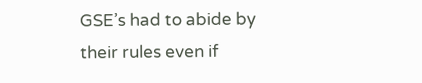GSE’s had to abide by their rules even if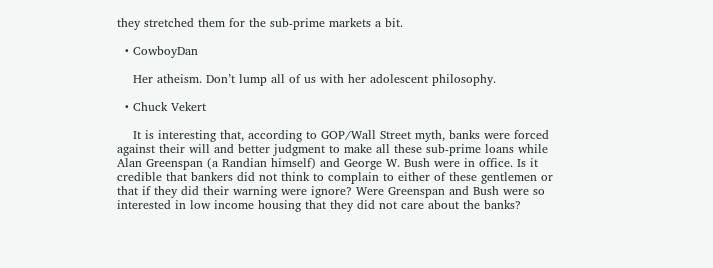they stretched them for the sub-prime markets a bit.

  • CowboyDan

    Her atheism. Don’t lump all of us with her adolescent philosophy.

  • Chuck Vekert

    It is interesting that, according to GOP/Wall Street myth, banks were forced against their will and better judgment to make all these sub-prime loans while Alan Greenspan (a Randian himself) and George W. Bush were in office. Is it credible that bankers did not think to complain to either of these gentlemen or that if they did their warning were ignore? Were Greenspan and Bush were so interested in low income housing that they did not care about the banks?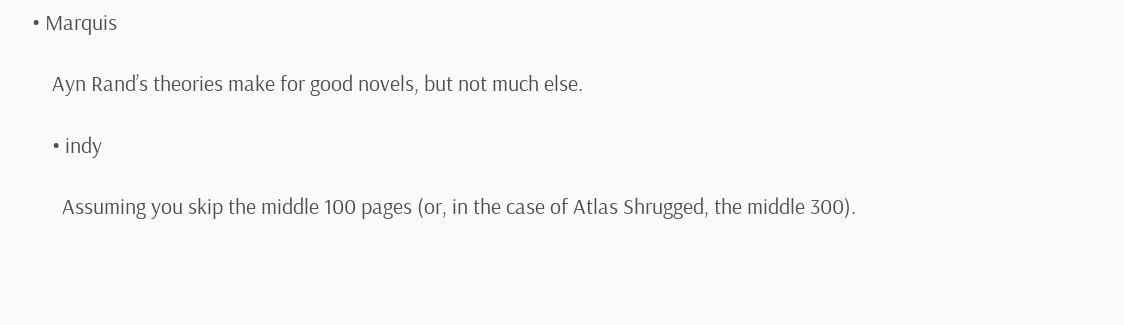• Marquis

    Ayn Rand’s theories make for good novels, but not much else.

    • indy

      Assuming you skip the middle 100 pages (or, in the case of Atlas Shrugged, the middle 300).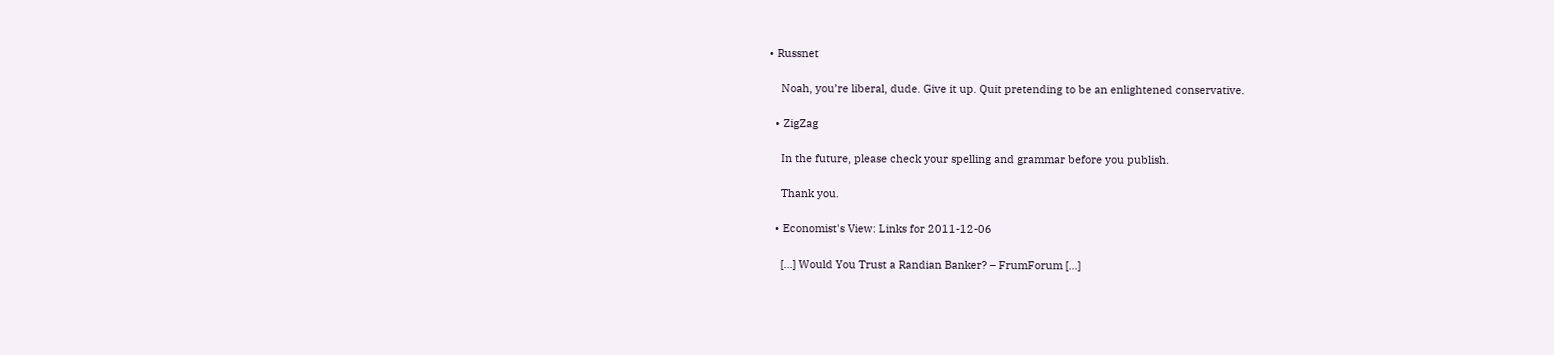• Russnet

    Noah, you’re liberal, dude. Give it up. Quit pretending to be an enlightened conservative.

  • ZigZag

    In the future, please check your spelling and grammar before you publish.

    Thank you.

  • Economist's View: Links for 2011-12-06

    [...] Would You Trust a Randian Banker? – FrumForum [...]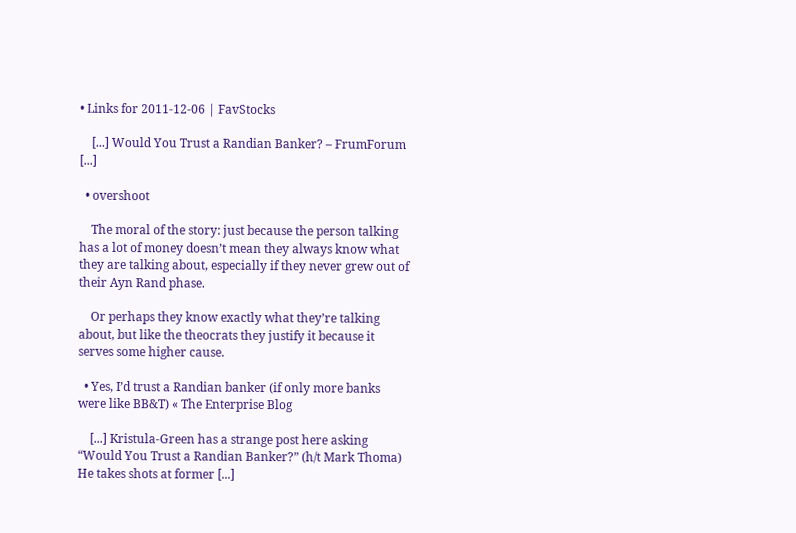• Links for 2011-12-06 | FavStocks

    [...] Would You Trust a Randian Banker? – FrumForum [...]

  • overshoot

    The moral of the story: just because the person talking has a lot of money doesn’t mean they always know what they are talking about, especially if they never grew out of their Ayn Rand phase.

    Or perhaps they know exactly what they’re talking about, but like the theocrats they justify it because it serves some higher cause.

  • Yes, I’d trust a Randian banker (if only more banks were like BB&T) « The Enterprise Blog

    [...] Kristula-Green has a strange post here asking “Would You Trust a Randian Banker?” (h/t Mark Thoma) He takes shots at former [...]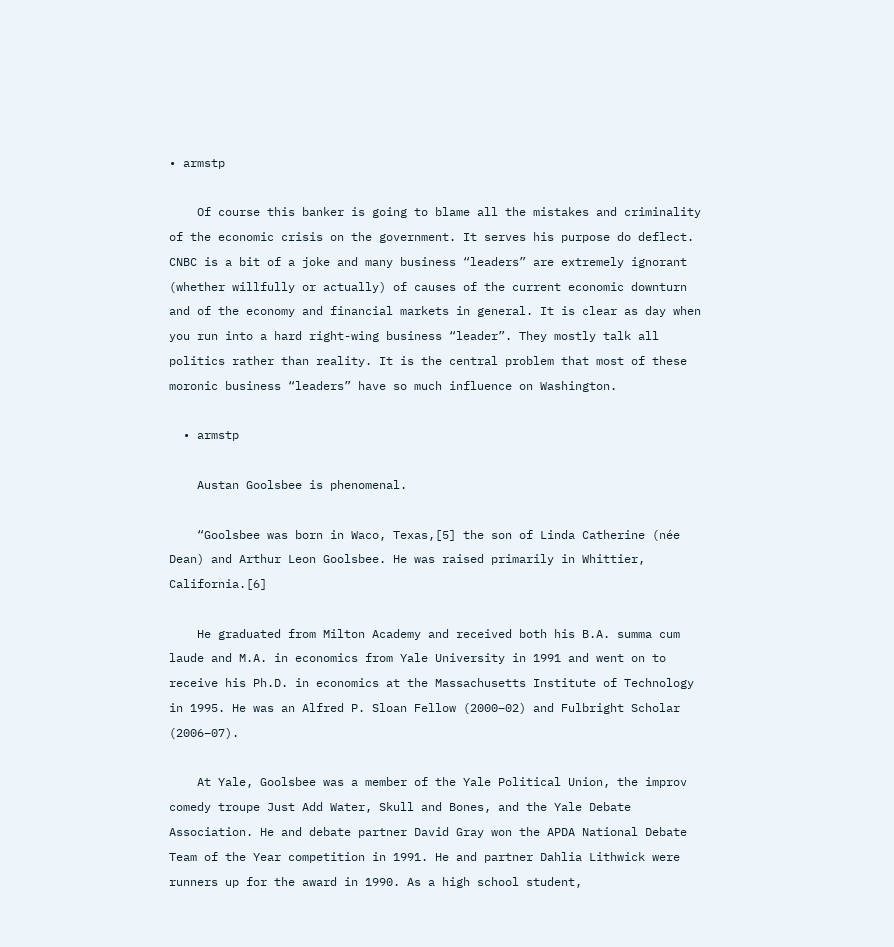• armstp

    Of course this banker is going to blame all the mistakes and criminality of the economic crisis on the government. It serves his purpose do deflect. CNBC is a bit of a joke and many business “leaders” are extremely ignorant (whether willfully or actually) of causes of the current economic downturn and of the economy and financial markets in general. It is clear as day when you run into a hard right-wing business “leader”. They mostly talk all politics rather than reality. It is the central problem that most of these moronic business “leaders” have so much influence on Washington.

  • armstp

    Austan Goolsbee is phenomenal.

    “Goolsbee was born in Waco, Texas,[5] the son of Linda Catherine (née Dean) and Arthur Leon Goolsbee. He was raised primarily in Whittier, California.[6]

    He graduated from Milton Academy and received both his B.A. summa cum laude and M.A. in economics from Yale University in 1991 and went on to receive his Ph.D. in economics at the Massachusetts Institute of Technology in 1995. He was an Alfred P. Sloan Fellow (2000–02) and Fulbright Scholar (2006–07).

    At Yale, Goolsbee was a member of the Yale Political Union, the improv comedy troupe Just Add Water, Skull and Bones, and the Yale Debate Association. He and debate partner David Gray won the APDA National Debate Team of the Year competition in 1991. He and partner Dahlia Lithwick were runners up for the award in 1990. As a high school student,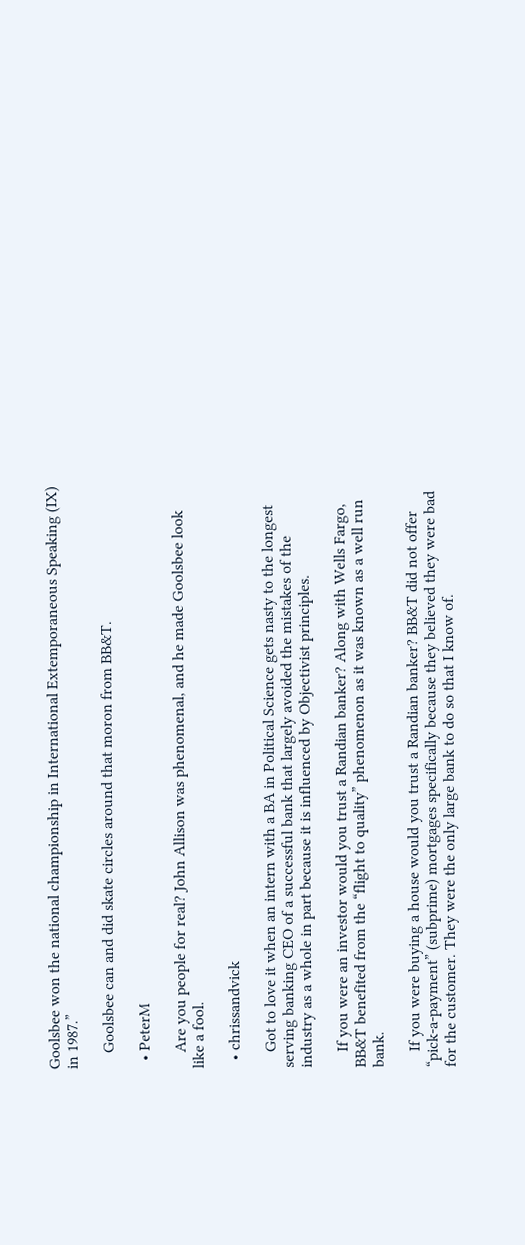Goolsbee won the national championship in International Extemporaneous Speaking (IX) in 1987.”

    Goolsbee can and did skate circles around that moron from BB&T.

  • PeterM

    Are you people for real? John Allison was phenomenal, and he made Goolsbee look like a fool.

  • chrissandvick

    Got to love it when an intern with a BA in Political Science gets nasty to the longest serving banking CEO of a successful bank that largely avoided the mistakes of the industry as a whole in part because it is influenced by Objectivist principles.

    If you were an investor would you trust a Randian banker? Along with Wells Fargo, BB&T benefited from the “flight to quality” phenomenon as it was known as a well run bank.

    If you were buying a house would you trust a Randian banker? BB&T did not offer “pick-a-payment” (subprime) mortgages specifically because they believed they were bad for the customer. They were the only large bank to do so that I know of.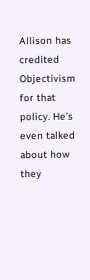Allison has credited Objectivism for that policy. He’s even talked about how they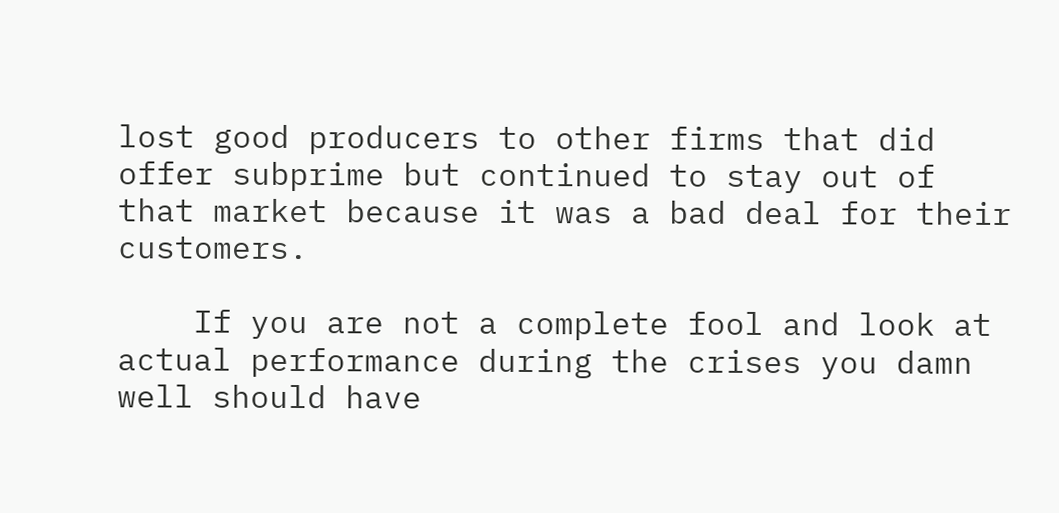lost good producers to other firms that did offer subprime but continued to stay out of that market because it was a bad deal for their customers.

    If you are not a complete fool and look at actual performance during the crises you damn well should have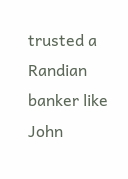trusted a Randian banker like John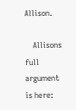Allison.

    Allisons full argument is here: